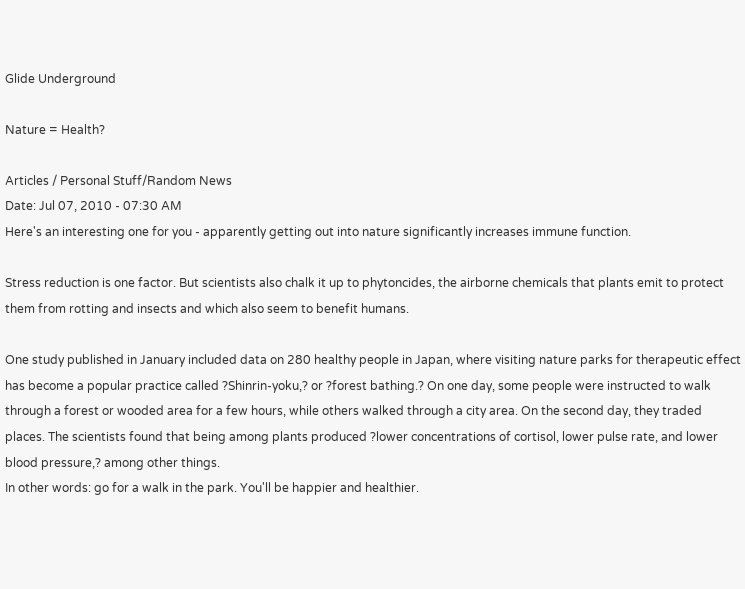Glide Underground

Nature = Health?

Articles / Personal Stuff/Random News
Date: Jul 07, 2010 - 07:30 AM
Here's an interesting one for you - apparently getting out into nature significantly increases immune function.

Stress reduction is one factor. But scientists also chalk it up to phytoncides, the airborne chemicals that plants emit to protect them from rotting and insects and which also seem to benefit humans.

One study published in January included data on 280 healthy people in Japan, where visiting nature parks for therapeutic effect has become a popular practice called ?Shinrin-yoku,? or ?forest bathing.? On one day, some people were instructed to walk through a forest or wooded area for a few hours, while others walked through a city area. On the second day, they traded places. The scientists found that being among plants produced ?lower concentrations of cortisol, lower pulse rate, and lower blood pressure,? among other things.
In other words: go for a walk in the park. You'll be happier and healthier.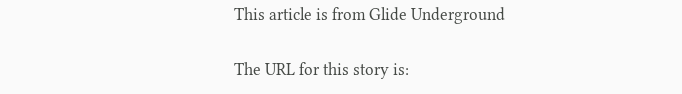This article is from Glide Underground

The URL for this story is: